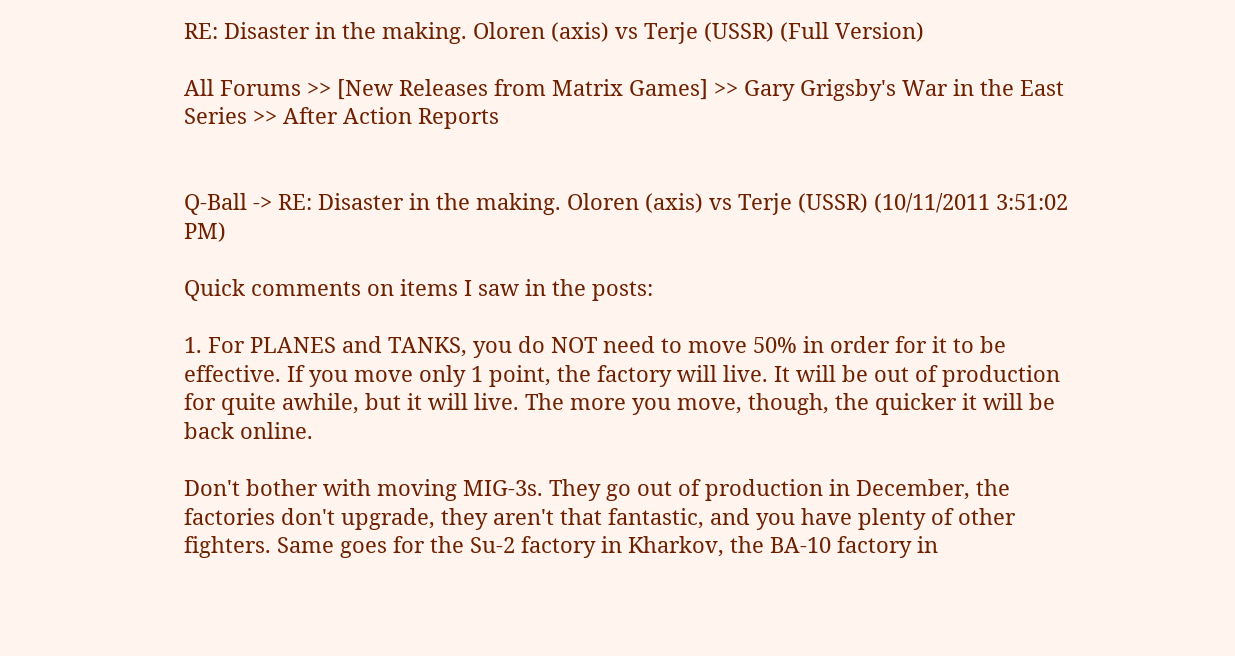RE: Disaster in the making. Oloren (axis) vs Terje (USSR) (Full Version)

All Forums >> [New Releases from Matrix Games] >> Gary Grigsby's War in the East Series >> After Action Reports


Q-Ball -> RE: Disaster in the making. Oloren (axis) vs Terje (USSR) (10/11/2011 3:51:02 PM)

Quick comments on items I saw in the posts:

1. For PLANES and TANKS, you do NOT need to move 50% in order for it to be effective. If you move only 1 point, the factory will live. It will be out of production for quite awhile, but it will live. The more you move, though, the quicker it will be back online.

Don't bother with moving MIG-3s. They go out of production in December, the factories don't upgrade, they aren't that fantastic, and you have plenty of other fighters. Same goes for the Su-2 factory in Kharkov, the BA-10 factory in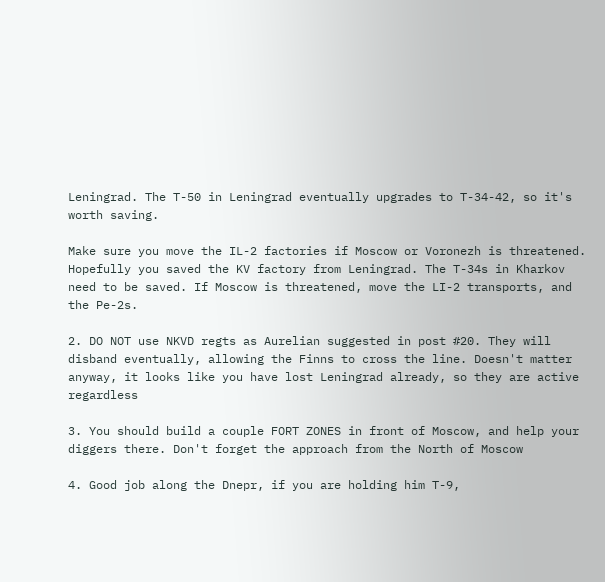Leningrad. The T-50 in Leningrad eventually upgrades to T-34-42, so it's worth saving.

Make sure you move the IL-2 factories if Moscow or Voronezh is threatened. Hopefully you saved the KV factory from Leningrad. The T-34s in Kharkov need to be saved. If Moscow is threatened, move the LI-2 transports, and the Pe-2s.

2. DO NOT use NKVD regts as Aurelian suggested in post #20. They will disband eventually, allowing the Finns to cross the line. Doesn't matter anyway, it looks like you have lost Leningrad already, so they are active regardless

3. You should build a couple FORT ZONES in front of Moscow, and help your diggers there. Don't forget the approach from the North of Moscow

4. Good job along the Dnepr, if you are holding him T-9,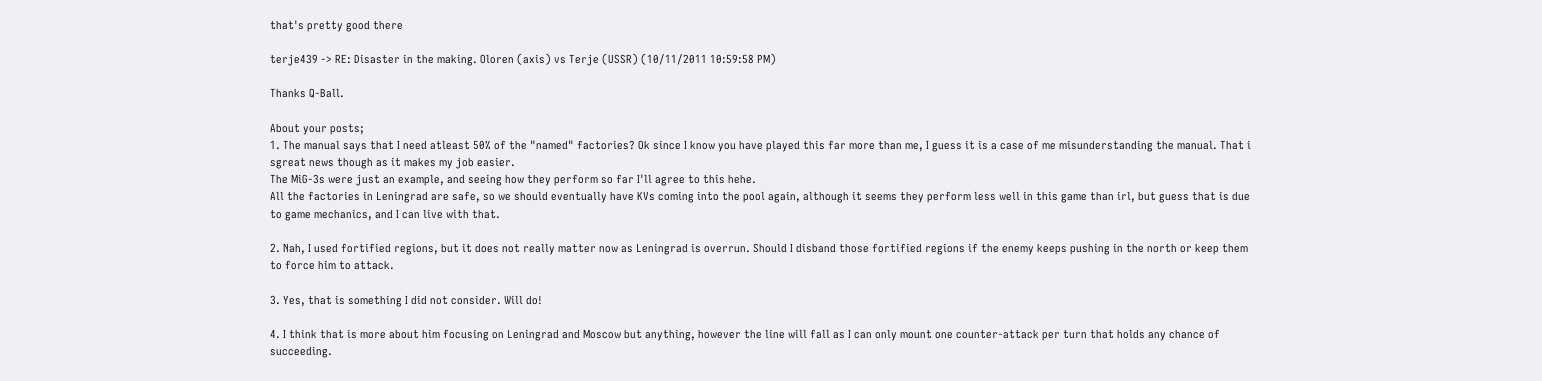that's pretty good there

terje439 -> RE: Disaster in the making. Oloren (axis) vs Terje (USSR) (10/11/2011 10:59:58 PM)

Thanks Q-Ball.

About your posts;
1. The manual says that I need atleast 50% of the "named" factories? Ok since I know you have played this far more than me, I guess it is a case of me misunderstanding the manual. That i sgreat news though as it makes my job easier.
The MiG-3s were just an example, and seeing how they perform so far I'll agree to this hehe.
All the factories in Leningrad are safe, so we should eventually have KVs coming into the pool again, although it seems they perform less well in this game than irl, but guess that is due to game mechanics, and I can live with that.

2. Nah, I used fortified regions, but it does not really matter now as Leningrad is overrun. Should I disband those fortified regions if the enemy keeps pushing in the north or keep them to force him to attack.

3. Yes, that is something I did not consider. Will do!

4. I think that is more about him focusing on Leningrad and Moscow but anything, however the line will fall as I can only mount one counter-attack per turn that holds any chance of succeeding.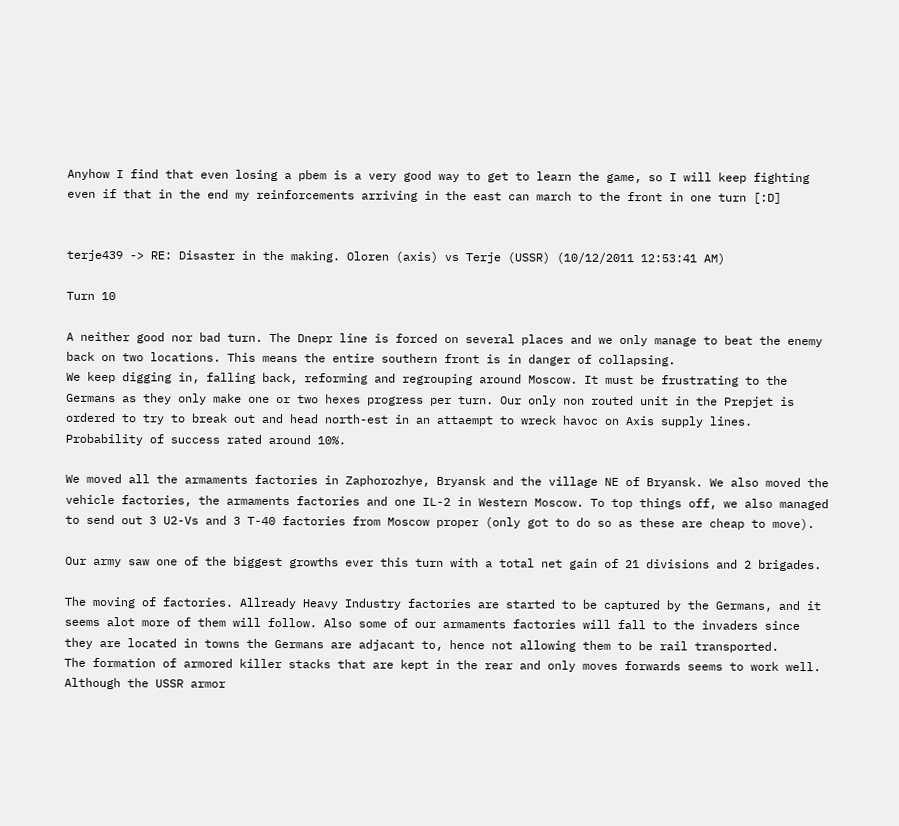Anyhow I find that even losing a pbem is a very good way to get to learn the game, so I will keep fighting even if that in the end my reinforcements arriving in the east can march to the front in one turn [:D]


terje439 -> RE: Disaster in the making. Oloren (axis) vs Terje (USSR) (10/12/2011 12:53:41 AM)

Turn 10

A neither good nor bad turn. The Dnepr line is forced on several places and we only manage to beat the enemy back on two locations. This means the entire southern front is in danger of collapsing.
We keep digging in, falling back, reforming and regrouping around Moscow. It must be frustrating to the Germans as they only make one or two hexes progress per turn. Our only non routed unit in the Prepjet is ordered to try to break out and head north-est in an attaempt to wreck havoc on Axis supply lines. Probability of success rated around 10%.

We moved all the armaments factories in Zaphorozhye, Bryansk and the village NE of Bryansk. We also moved the vehicle factories, the armaments factories and one IL-2 in Western Moscow. To top things off, we also managed to send out 3 U2-Vs and 3 T-40 factories from Moscow proper (only got to do so as these are cheap to move).

Our army saw one of the biggest growths ever this turn with a total net gain of 21 divisions and 2 brigades.

The moving of factories. Allready Heavy Industry factories are started to be captured by the Germans, and it seems alot more of them will follow. Also some of our armaments factories will fall to the invaders since they are located in towns the Germans are adjacant to, hence not allowing them to be rail transported.
The formation of armored killer stacks that are kept in the rear and only moves forwards seems to work well. Although the USSR armor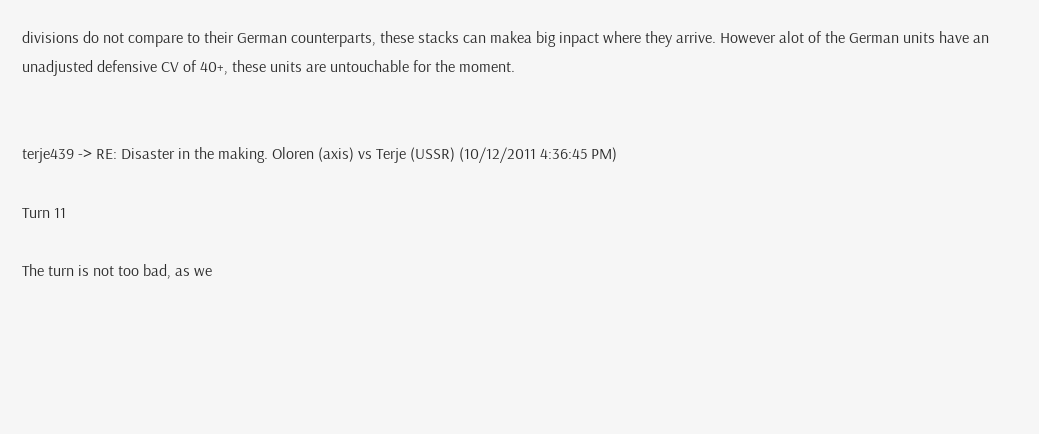divisions do not compare to their German counterparts, these stacks can makea big inpact where they arrive. However alot of the German units have an unadjusted defensive CV of 40+, these units are untouchable for the moment.


terje439 -> RE: Disaster in the making. Oloren (axis) vs Terje (USSR) (10/12/2011 4:36:45 PM)

Turn 11

The turn is not too bad, as we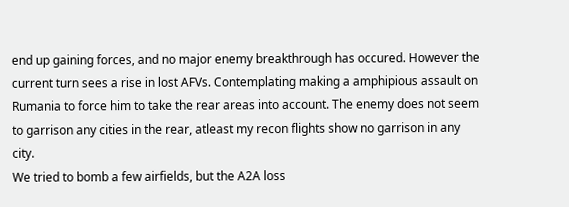end up gaining forces, and no major enemy breakthrough has occured. However the current turn sees a rise in lost AFVs. Contemplating making a amphipious assault on Rumania to force him to take the rear areas into account. The enemy does not seem to garrison any cities in the rear, atleast my recon flights show no garrison in any city.
We tried to bomb a few airfields, but the A2A loss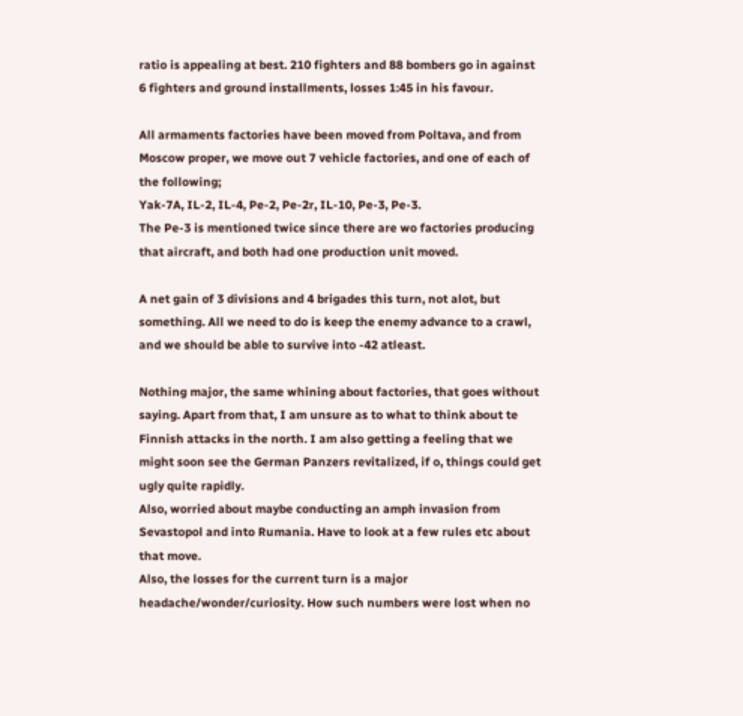ratio is appealing at best. 210 fighters and 88 bombers go in against 6 fighters and ground installments, losses 1:45 in his favour.

All armaments factories have been moved from Poltava, and from Moscow proper, we move out 7 vehicle factories, and one of each of the following;
Yak-7A, IL-2, IL-4, Pe-2, Pe-2r, IL-10, Pe-3, Pe-3.
The Pe-3 is mentioned twice since there are wo factories producing that aircraft, and both had one production unit moved.

A net gain of 3 divisions and 4 brigades this turn, not alot, but something. All we need to do is keep the enemy advance to a crawl, and we should be able to survive into -42 atleast.

Nothing major, the same whining about factories, that goes without saying. Apart from that, I am unsure as to what to think about te Finnish attacks in the north. I am also getting a feeling that we might soon see the German Panzers revitalized, if o, things could get ugly quite rapidly.
Also, worried about maybe conducting an amph invasion from Sevastopol and into Rumania. Have to look at a few rules etc about that move.
Also, the losses for the current turn is a major headache/wonder/curiosity. How such numbers were lost when no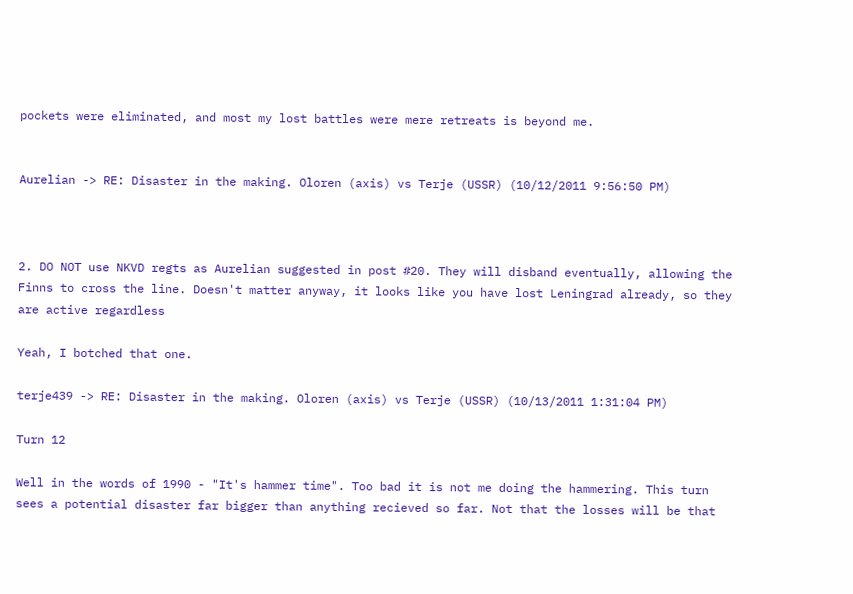pockets were eliminated, and most my lost battles were mere retreats is beyond me.


Aurelian -> RE: Disaster in the making. Oloren (axis) vs Terje (USSR) (10/12/2011 9:56:50 PM)



2. DO NOT use NKVD regts as Aurelian suggested in post #20. They will disband eventually, allowing the Finns to cross the line. Doesn't matter anyway, it looks like you have lost Leningrad already, so they are active regardless

Yeah, I botched that one.

terje439 -> RE: Disaster in the making. Oloren (axis) vs Terje (USSR) (10/13/2011 1:31:04 PM)

Turn 12

Well in the words of 1990 - "It's hammer time". Too bad it is not me doing the hammering. This turn sees a potential disaster far bigger than anything recieved so far. Not that the losses will be that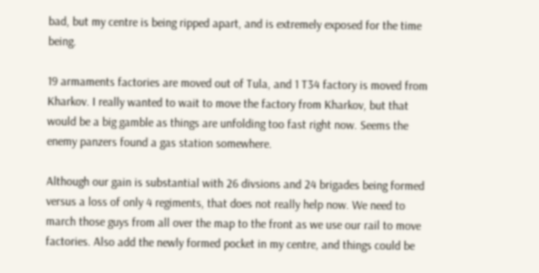bad, but my centre is being ripped apart, and is extremely exposed for the time being.

19 armaments factories are moved out of Tula, and 1 T34 factory is moved from Kharkov. I really wanted to wait to move the factory from Kharkov, but that would be a big gamble as things are unfolding too fast right now. Seems the enemy panzers found a gas station somewhere.

Although our gain is substantial with 26 divsions and 24 brigades being formed versus a loss of only 4 regiments, that does not really help now. We need to march those guys from all over the map to the front as we use our rail to move factories. Also add the newly formed pocket in my centre, and things could be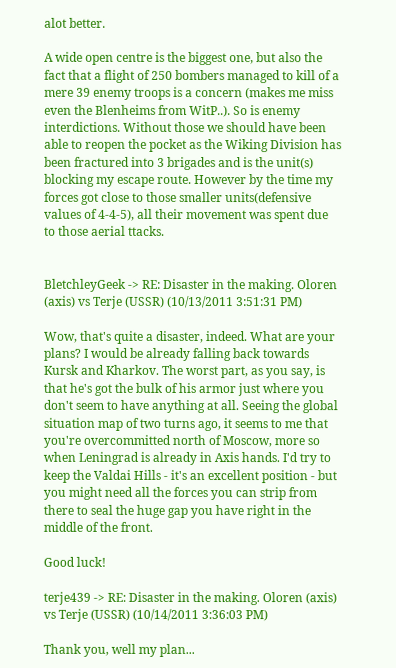alot better.

A wide open centre is the biggest one, but also the fact that a flight of 250 bombers managed to kill of a mere 39 enemy troops is a concern (makes me miss even the Blenheims from WitP..). So is enemy interdictions. Without those we should have been able to reopen the pocket as the Wiking Division has been fractured into 3 brigades and is the unit(s) blocking my escape route. However by the time my forces got close to those smaller units(defensive values of 4-4-5), all their movement was spent due to those aerial ttacks.


BletchleyGeek -> RE: Disaster in the making. Oloren (axis) vs Terje (USSR) (10/13/2011 3:51:31 PM)

Wow, that's quite a disaster, indeed. What are your plans? I would be already falling back towards Kursk and Kharkov. The worst part, as you say, is that he's got the bulk of his armor just where you don't seem to have anything at all. Seeing the global situation map of two turns ago, it seems to me that you're overcommitted north of Moscow, more so when Leningrad is already in Axis hands. I'd try to keep the Valdai Hills - it's an excellent position - but you might need all the forces you can strip from there to seal the huge gap you have right in the middle of the front.

Good luck!

terje439 -> RE: Disaster in the making. Oloren (axis) vs Terje (USSR) (10/14/2011 3:36:03 PM)

Thank you, well my plan...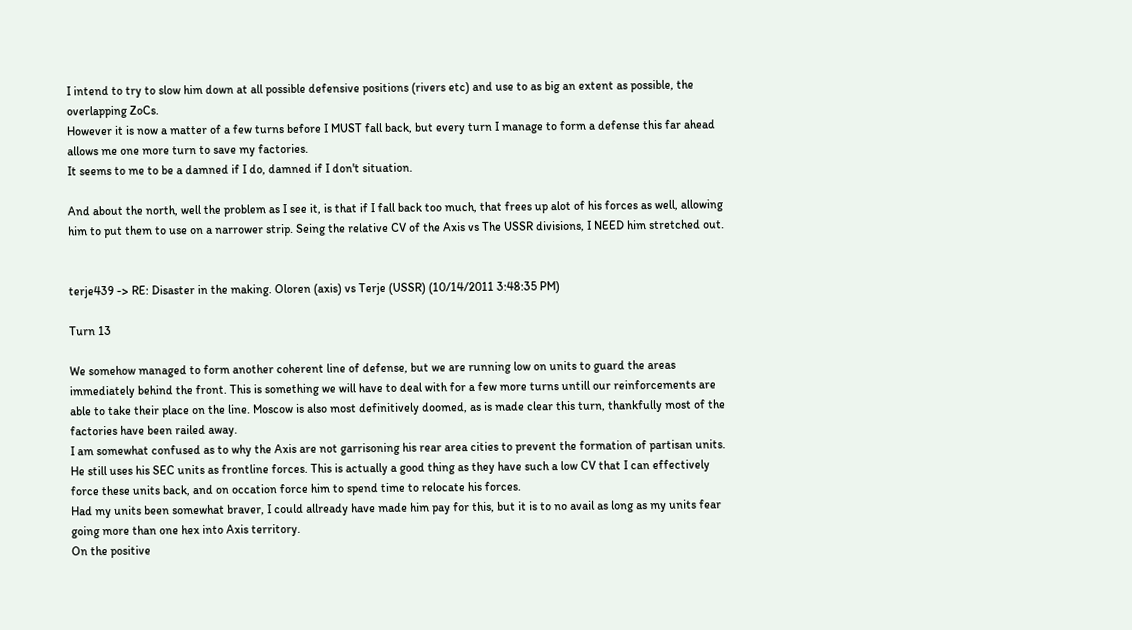I intend to try to slow him down at all possible defensive positions (rivers etc) and use to as big an extent as possible, the overlapping ZoCs.
However it is now a matter of a few turns before I MUST fall back, but every turn I manage to form a defense this far ahead allows me one more turn to save my factories.
It seems to me to be a damned if I do, damned if I don't situation.

And about the north, well the problem as I see it, is that if I fall back too much, that frees up alot of his forces as well, allowing him to put them to use on a narrower strip. Seing the relative CV of the Axis vs The USSR divisions, I NEED him stretched out.


terje439 -> RE: Disaster in the making. Oloren (axis) vs Terje (USSR) (10/14/2011 3:48:35 PM)

Turn 13

We somehow managed to form another coherent line of defense, but we are running low on units to guard the areas immediately behind the front. This is something we will have to deal with for a few more turns untill our reinforcements are able to take their place on the line. Moscow is also most definitively doomed, as is made clear this turn, thankfully most of the factories have been railed away.
I am somewhat confused as to why the Axis are not garrisoning his rear area cities to prevent the formation of partisan units. He still uses his SEC units as frontline forces. This is actually a good thing as they have such a low CV that I can effectively force these units back, and on occation force him to spend time to relocate his forces.
Had my units been somewhat braver, I could allready have made him pay for this, but it is to no avail as long as my units fear going more than one hex into Axis territory.
On the positive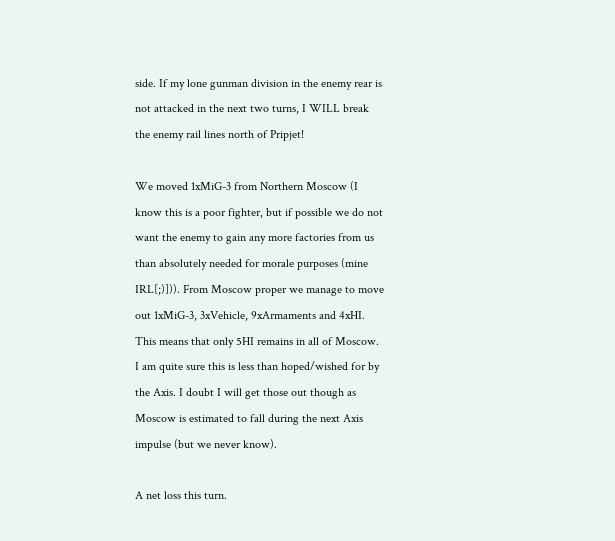side. If my lone gunman division in the enemy rear is not attacked in the next two turns, I WILL break the enemy rail lines north of Pripjet!

We moved 1xMiG-3 from Northern Moscow (I know this is a poor fighter, but if possible we do not want the enemy to gain any more factories from us than absolutely needed for morale purposes (mine IRL[;)])). From Moscow proper we manage to move out 1xMiG-3, 3xVehicle, 9xArmaments and 4xHI. This means that only 5HI remains in all of Moscow. I am quite sure this is less than hoped/wished for by the Axis. I doubt I will get those out though as Moscow is estimated to fall during the next Axis impulse (but we never know).

A net loss this turn.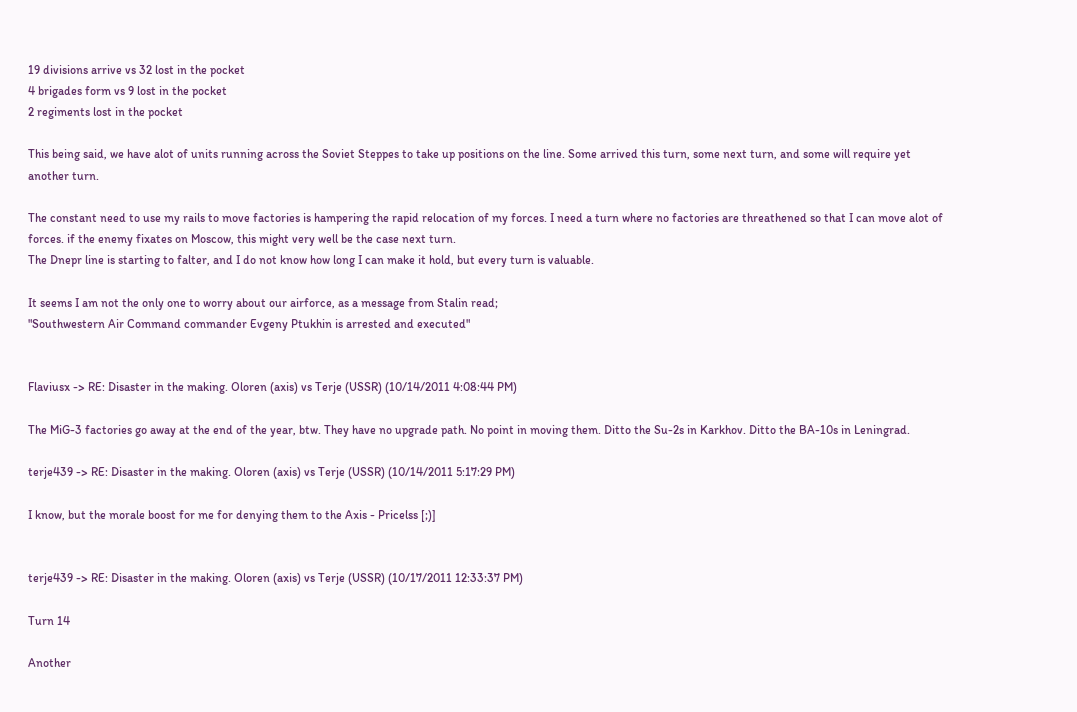19 divisions arrive vs 32 lost in the pocket
4 brigades form vs 9 lost in the pocket
2 regiments lost in the pocket

This being said, we have alot of units running across the Soviet Steppes to take up positions on the line. Some arrived this turn, some next turn, and some will require yet another turn.

The constant need to use my rails to move factories is hampering the rapid relocation of my forces. I need a turn where no factories are threathened so that I can move alot of forces. if the enemy fixates on Moscow, this might very well be the case next turn.
The Dnepr line is starting to falter, and I do not know how long I can make it hold, but every turn is valuable.

It seems I am not the only one to worry about our airforce, as a message from Stalin read;
"Southwestern Air Command commander Evgeny Ptukhin is arrested and executed"


Flaviusx -> RE: Disaster in the making. Oloren (axis) vs Terje (USSR) (10/14/2011 4:08:44 PM)

The MiG-3 factories go away at the end of the year, btw. They have no upgrade path. No point in moving them. Ditto the Su-2s in Karkhov. Ditto the BA-10s in Leningrad.

terje439 -> RE: Disaster in the making. Oloren (axis) vs Terje (USSR) (10/14/2011 5:17:29 PM)

I know, but the morale boost for me for denying them to the Axis - Pricelss [;)]


terje439 -> RE: Disaster in the making. Oloren (axis) vs Terje (USSR) (10/17/2011 12:33:37 PM)

Turn 14

Another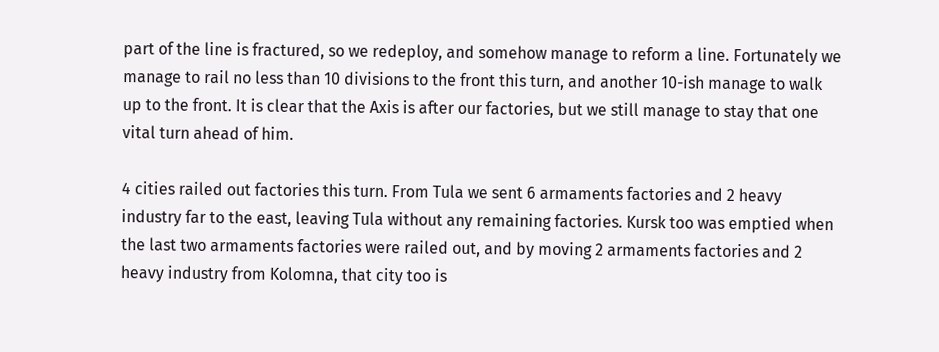part of the line is fractured, so we redeploy, and somehow manage to reform a line. Fortunately we manage to rail no less than 10 divisions to the front this turn, and another 10-ish manage to walk up to the front. It is clear that the Axis is after our factories, but we still manage to stay that one vital turn ahead of him.

4 cities railed out factories this turn. From Tula we sent 6 armaments factories and 2 heavy industry far to the east, leaving Tula without any remaining factories. Kursk too was emptied when the last two armaments factories were railed out, and by moving 2 armaments factories and 2 heavy industry from Kolomna, that city too is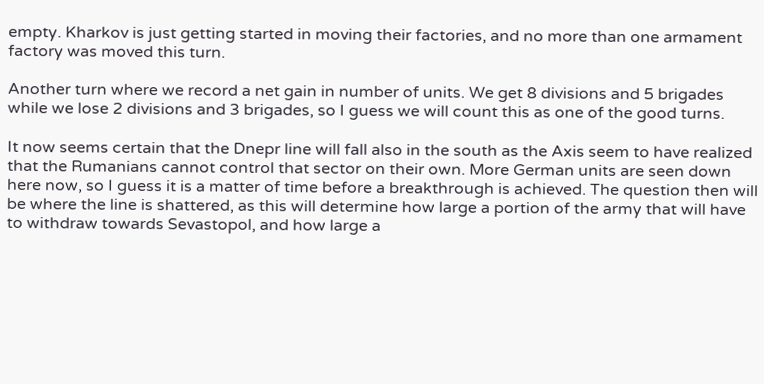empty. Kharkov is just getting started in moving their factories, and no more than one armament factory was moved this turn.

Another turn where we record a net gain in number of units. We get 8 divisions and 5 brigades while we lose 2 divisions and 3 brigades, so I guess we will count this as one of the good turns.

It now seems certain that the Dnepr line will fall also in the south as the Axis seem to have realized that the Rumanians cannot control that sector on their own. More German units are seen down here now, so I guess it is a matter of time before a breakthrough is achieved. The question then will be where the line is shattered, as this will determine how large a portion of the army that will have to withdraw towards Sevastopol, and how large a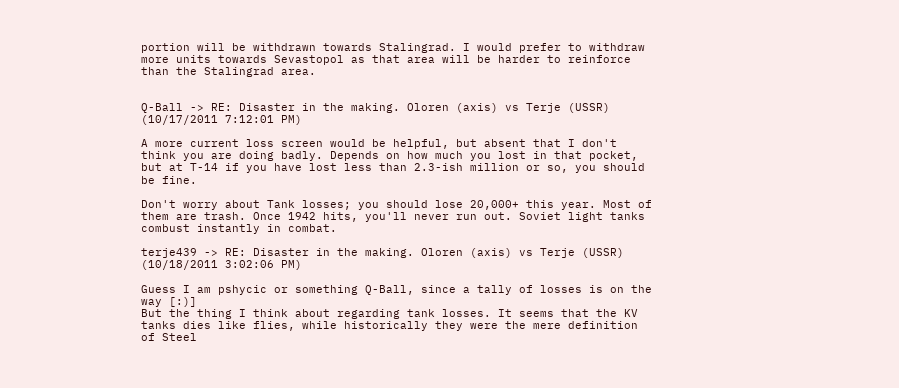portion will be withdrawn towards Stalingrad. I would prefer to withdraw more units towards Sevastopol as that area will be harder to reinforce than the Stalingrad area.


Q-Ball -> RE: Disaster in the making. Oloren (axis) vs Terje (USSR) (10/17/2011 7:12:01 PM)

A more current loss screen would be helpful, but absent that I don't think you are doing badly. Depends on how much you lost in that pocket, but at T-14 if you have lost less than 2.3-ish million or so, you should be fine.

Don't worry about Tank losses; you should lose 20,000+ this year. Most of them are trash. Once 1942 hits, you'll never run out. Soviet light tanks combust instantly in combat.

terje439 -> RE: Disaster in the making. Oloren (axis) vs Terje (USSR) (10/18/2011 3:02:06 PM)

Guess I am pshycic or something Q-Ball, since a tally of losses is on the way [:)]
But the thing I think about regarding tank losses. It seems that the KV tanks dies like flies, while historically they were the mere definition of Steel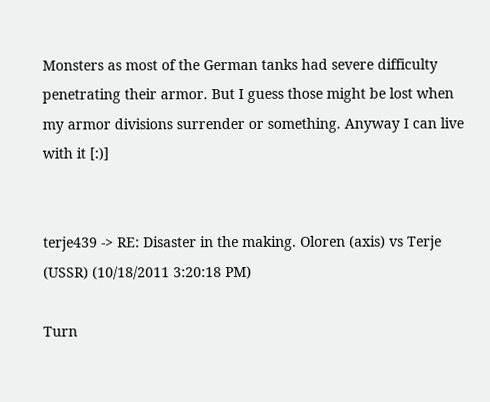Monsters as most of the German tanks had severe difficulty penetrating their armor. But I guess those might be lost when my armor divisions surrender or something. Anyway I can live with it [:)]


terje439 -> RE: Disaster in the making. Oloren (axis) vs Terje (USSR) (10/18/2011 3:20:18 PM)

Turn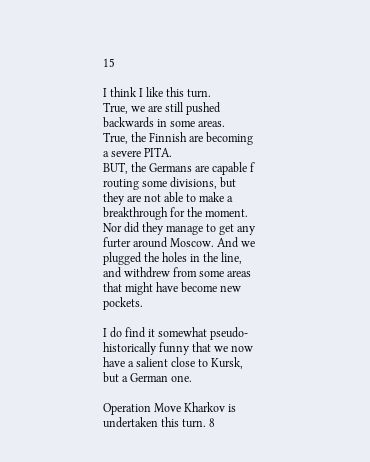15

I think I like this turn.
True, we are still pushed backwards in some areas.
True, the Finnish are becoming a severe PITA.
BUT, the Germans are capable f routing some divisions, but they are not able to make a breakthrough for the moment. Nor did they manage to get any furter around Moscow. And we plugged the holes in the line, and withdrew from some areas that might have become new pockets.

I do find it somewhat pseudo-historically funny that we now have a salient close to Kursk, but a German one.

Operation Move Kharkov is undertaken this turn. 8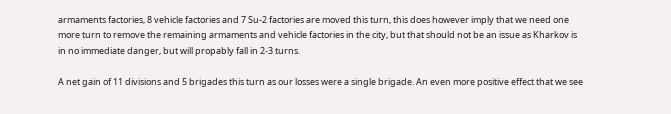armaments factories, 8 vehicle factories and 7 Su-2 factories are moved this turn, this does however imply that we need one more turn to remove the remaining armaments and vehicle factories in the city, but that should not be an issue as Kharkov is in no immediate danger, but will propably fall in 2-3 turns.

A net gain of 11 divisions and 5 brigades this turn as our losses were a single brigade. An even more positive effect that we see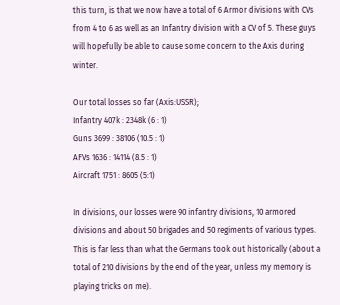this turn, is that we now have a total of 6 Armor divisions with CVs from 4 to 6 as well as an Infantry division with a CV of 5. These guys will hopefully be able to cause some concern to the Axis during winter.

Our total losses so far (Axis:USSR);
Infantry 407k : 2348k (6 : 1)
Guns 3699 : 38106 (10.5 : 1)
AFVs 1636 : 14114 (8.5 : 1)
Aircraft 1751 : 8605 (5:1)

In divisions, our losses were 90 infantry divisions, 10 armored divisions and about 50 brigades and 50 regiments of various types. This is far less than what the Germans took out historically (about a total of 210 divisions by the end of the year, unless my memory is playing tricks on me).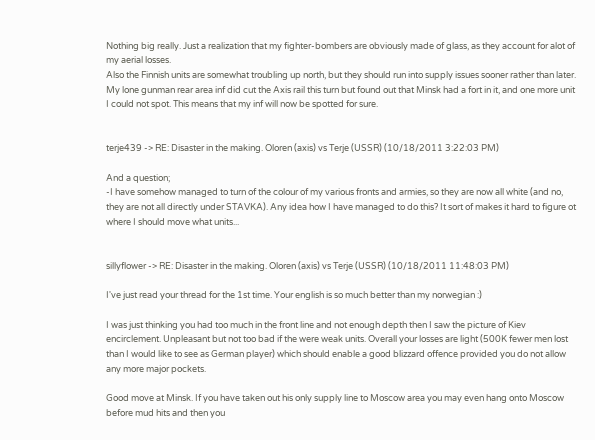Nothing big really. Just a realization that my fighter-bombers are obviously made of glass, as they account for alot of my aerial losses.
Also the Finnish units are somewhat troubling up north, but they should run into supply issues sooner rather than later.
My lone gunman rear area inf did cut the Axis rail this turn but found out that Minsk had a fort in it, and one more unit I could not spot. This means that my inf will now be spotted for sure.


terje439 -> RE: Disaster in the making. Oloren (axis) vs Terje (USSR) (10/18/2011 3:22:03 PM)

And a question;
-I have somehow managed to turn of the colour of my various fronts and armies, so they are now all white (and no, they are not all directly under STAVKA). Any idea how I have managed to do this? It sort of makes it hard to figure ot where I should move what units...


sillyflower -> RE: Disaster in the making. Oloren (axis) vs Terje (USSR) (10/18/2011 11:48:03 PM)

I've just read your thread for the 1st time. Your english is so much better than my norwegian :)

I was just thinking you had too much in the front line and not enough depth then I saw the picture of Kiev encirclement. Unpleasant but not too bad if the were weak units. Overall your losses are light (500K fewer men lost than I would like to see as German player) which should enable a good blizzard offence provided you do not allow any more major pockets.

Good move at Minsk. If you have taken out his only supply line to Moscow area you may even hang onto Moscow before mud hits and then you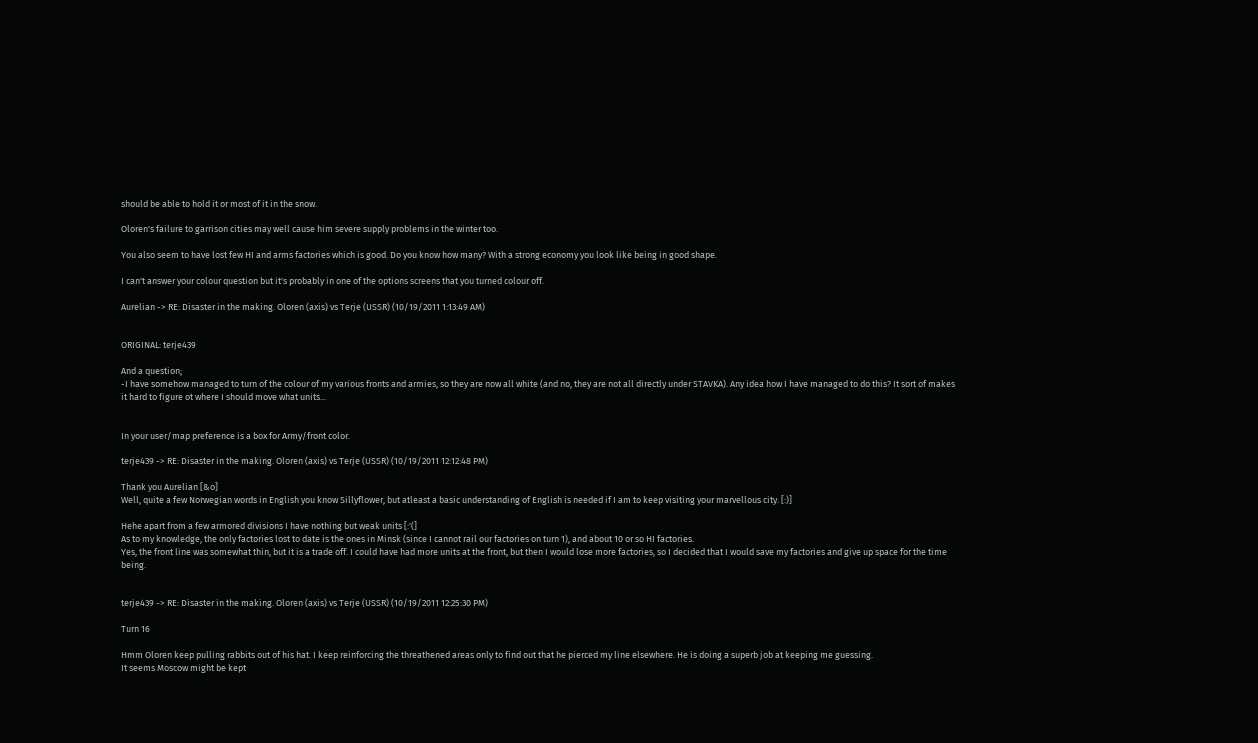should be able to hold it or most of it in the snow.

Oloren's failure to garrison cities may well cause him severe supply problems in the winter too.

You also seem to have lost few HI and arms factories which is good. Do you know how many? With a strong economy you look like being in good shape.

I can't answer your colour question but it's probably in one of the options screens that you turned colour off.

Aurelian -> RE: Disaster in the making. Oloren (axis) vs Terje (USSR) (10/19/2011 1:13:49 AM)


ORIGINAL: terje439

And a question;
-I have somehow managed to turn of the colour of my various fronts and armies, so they are now all white (and no, they are not all directly under STAVKA). Any idea how I have managed to do this? It sort of makes it hard to figure ot where I should move what units...


In your user/map preference is a box for Army/front color.

terje439 -> RE: Disaster in the making. Oloren (axis) vs Terje (USSR) (10/19/2011 12:12:48 PM)

Thank you Aurelian [&o]
Well, quite a few Norwegian words in English you know Sillyflower, but atleast a basic understanding of English is needed if I am to keep visiting your marvellous city. [:)]

Hehe apart from a few armored divisions I have nothing but weak units [:'(]
As to my knowledge, the only factories lost to date is the ones in Minsk (since I cannot rail our factories on turn 1), and about 10 or so HI factories.
Yes, the front line was somewhat thin, but it is a trade off. I could have had more units at the front, but then I would lose more factories, so I decided that I would save my factories and give up space for the time being.


terje439 -> RE: Disaster in the making. Oloren (axis) vs Terje (USSR) (10/19/2011 12:25:30 PM)

Turn 16

Hmm Oloren keep pulling rabbits out of his hat. I keep reinforcing the threathened areas only to find out that he pierced my line elsewhere. He is doing a superb job at keeping me guessing.
It seems Moscow might be kept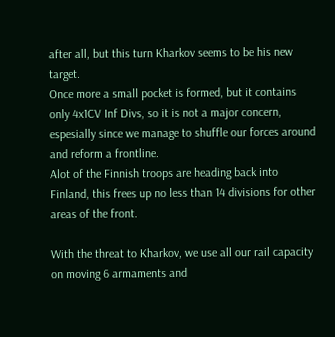after all, but this turn Kharkov seems to be his new target.
Once more a small pocket is formed, but it contains only 4x1CV Inf Divs, so it is not a major concern, espesially since we manage to shuffle our forces around and reform a frontline.
Alot of the Finnish troops are heading back into Finland, this frees up no less than 14 divisions for other areas of the front.

With the threat to Kharkov, we use all our rail capacity on moving 6 armaments and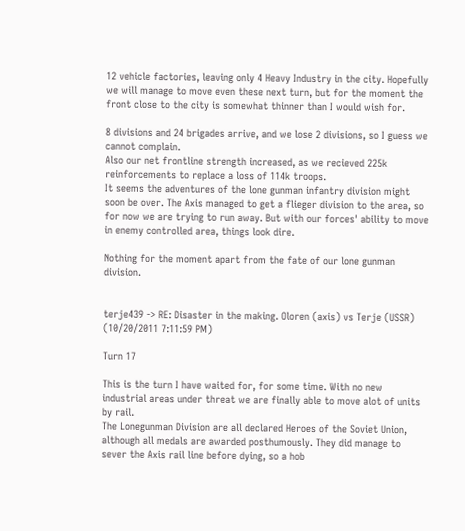12 vehicle factories, leaving only 4 Heavy Industry in the city. Hopefully we will manage to move even these next turn, but for the moment the front close to the city is somewhat thinner than I would wish for.

8 divisions and 24 brigades arrive, and we lose 2 divisions, so I guess we cannot complain.
Also our net frontline strength increased, as we recieved 225k reinforcements to replace a loss of 114k troops.
It seems the adventures of the lone gunman infantry division might soon be over. The Axis managed to get a flieger division to the area, so for now we are trying to run away. But with our forces' ability to move in enemy controlled area, things look dire.

Nothing for the moment apart from the fate of our lone gunman division.


terje439 -> RE: Disaster in the making. Oloren (axis) vs Terje (USSR) (10/20/2011 7:11:59 PM)

Turn 17

This is the turn I have waited for, for some time. With no new industrial areas under threat we are finally able to move alot of units by rail.
The Lonegunman Division are all declared Heroes of the Soviet Union, although all medals are awarded posthumously. They did manage to sever the Axis rail line before dying, so a hob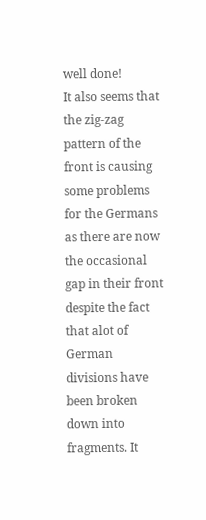well done!
It also seems that the zig-zag pattern of the front is causing some problems for the Germans as there are now the occasional gap in their front despite the fact that alot of German divisions have been broken down into fragments. It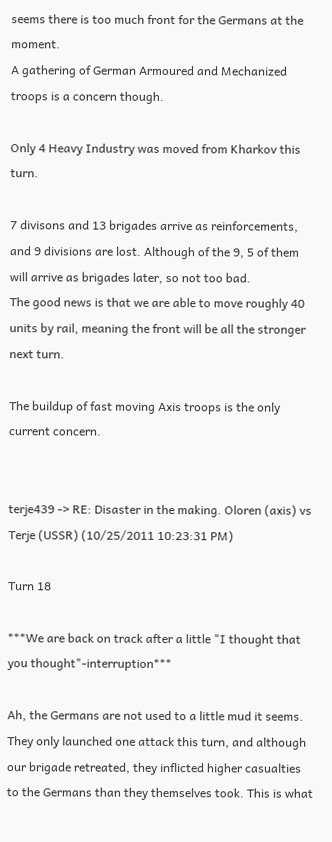seems there is too much front for the Germans at the moment.
A gathering of German Armoured and Mechanized troops is a concern though.

Only 4 Heavy Industry was moved from Kharkov this turn.

7 divisons and 13 brigades arrive as reinforcements, and 9 divisions are lost. Although of the 9, 5 of them will arrive as brigades later, so not too bad.
The good news is that we are able to move roughly 40 units by rail, meaning the front will be all the stronger next turn.

The buildup of fast moving Axis troops is the only current concern.


terje439 -> RE: Disaster in the making. Oloren (axis) vs Terje (USSR) (10/25/2011 10:23:31 PM)

Turn 18

***We are back on track after a little "I thought that you thought"-interruption***

Ah, the Germans are not used to a little mud it seems. They only launched one attack this turn, and although our brigade retreated, they inflicted higher casualties to the Germans than they themselves took. This is what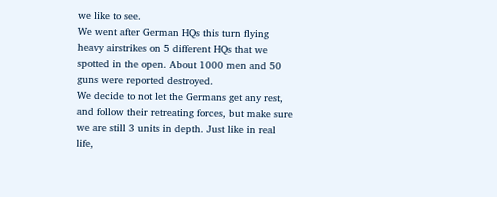we like to see.
We went after German HQs this turn flying heavy airstrikes on 5 different HQs that we spotted in the open. About 1000 men and 50 guns were reported destroyed.
We decide to not let the Germans get any rest, and follow their retreating forces, but make sure we are still 3 units in depth. Just like in real life,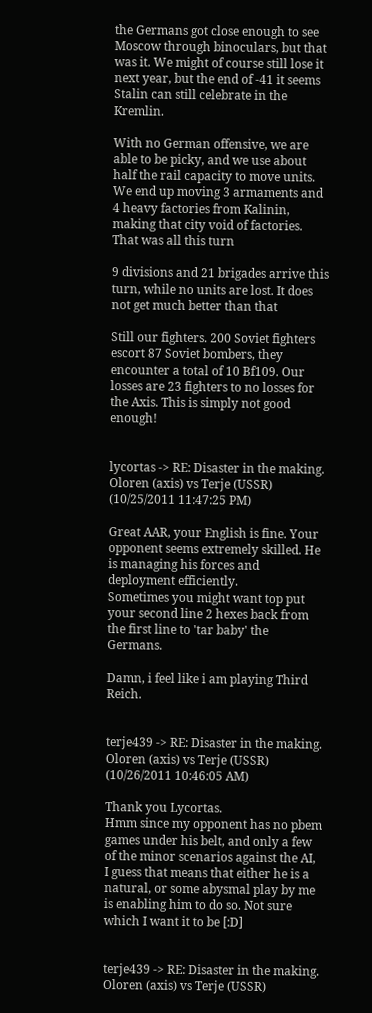the Germans got close enough to see Moscow through binoculars, but that was it. We might of course still lose it next year, but the end of -41 it seems Stalin can still celebrate in the Kremlin.

With no German offensive, we are able to be picky, and we use about half the rail capacity to move units. We end up moving 3 armaments and 4 heavy factories from Kalinin, making that city void of factories. That was all this turn

9 divisions and 21 brigades arrive this turn, while no units are lost. It does not get much better than that

Still our fighters. 200 Soviet fighters escort 87 Soviet bombers, they encounter a total of 10 Bf109. Our losses are 23 fighters to no losses for the Axis. This is simply not good enough!


lycortas -> RE: Disaster in the making. Oloren (axis) vs Terje (USSR) (10/25/2011 11:47:25 PM)

Great AAR, your English is fine. Your opponent seems extremely skilled. He is managing his forces and deployment efficiently.
Sometimes you might want top put your second line 2 hexes back from the first line to 'tar baby' the Germans.

Damn, i feel like i am playing Third Reich.


terje439 -> RE: Disaster in the making. Oloren (axis) vs Terje (USSR) (10/26/2011 10:46:05 AM)

Thank you Lycortas.
Hmm since my opponent has no pbem games under his belt, and only a few of the minor scenarios against the AI, I guess that means that either he is a natural, or some abysmal play by me is enabling him to do so. Not sure which I want it to be [:D]


terje439 -> RE: Disaster in the making. Oloren (axis) vs Terje (USSR)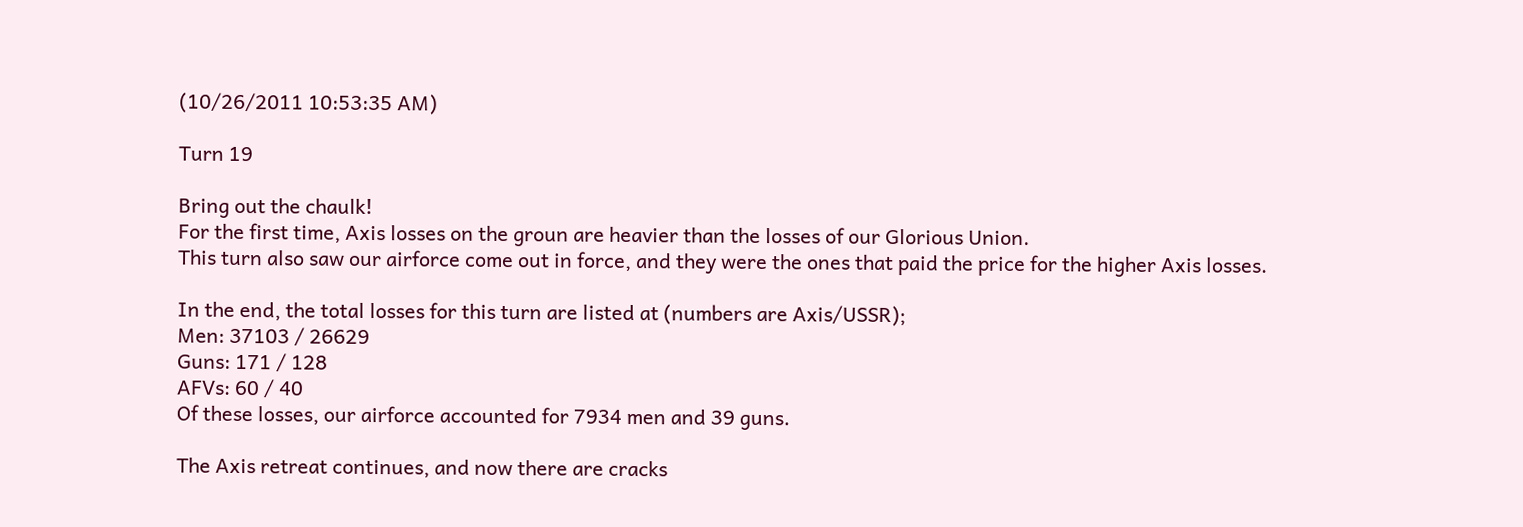(10/26/2011 10:53:35 AM)

Turn 19

Bring out the chaulk!
For the first time, Axis losses on the groun are heavier than the losses of our Glorious Union.
This turn also saw our airforce come out in force, and they were the ones that paid the price for the higher Axis losses.

In the end, the total losses for this turn are listed at (numbers are Axis/USSR);
Men: 37103 / 26629
Guns: 171 / 128
AFVs: 60 / 40
Of these losses, our airforce accounted for 7934 men and 39 guns.

The Axis retreat continues, and now there are cracks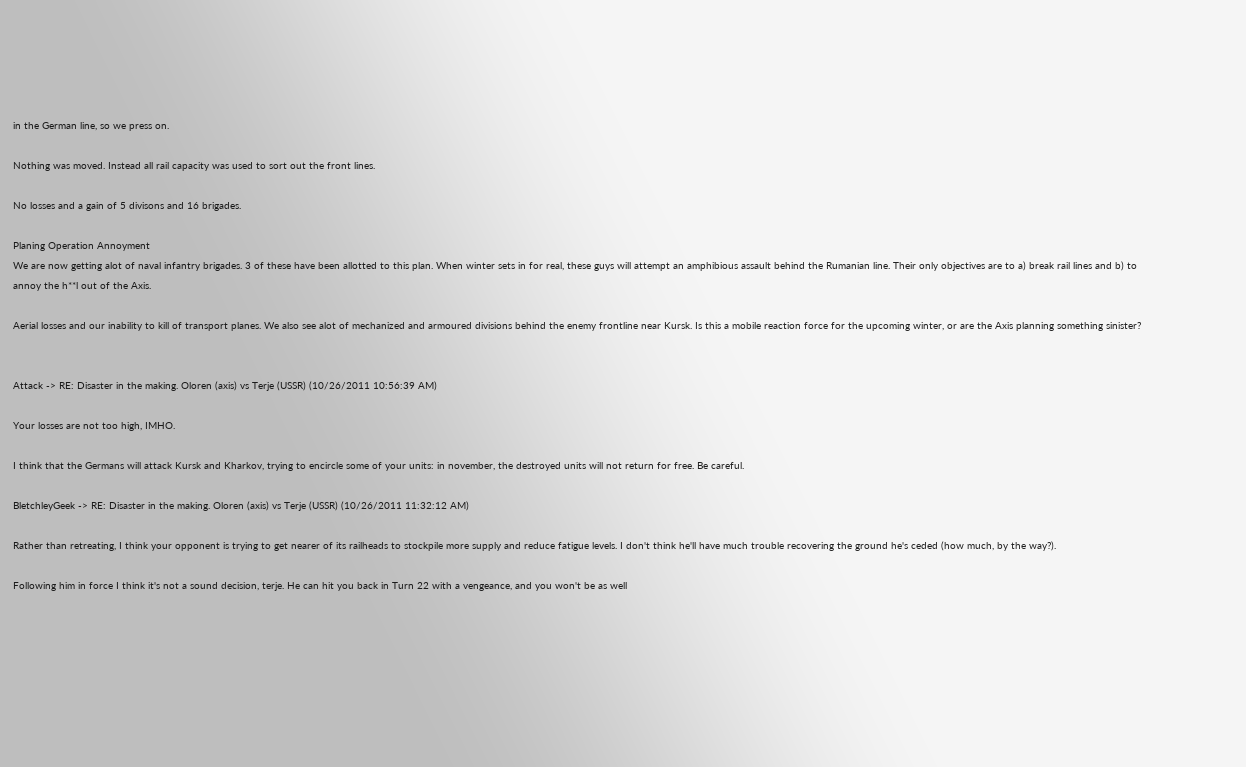in the German line, so we press on.

Nothing was moved. Instead all rail capacity was used to sort out the front lines.

No losses and a gain of 5 divisons and 16 brigades.

Planing Operation Annoyment
We are now getting alot of naval infantry brigades. 3 of these have been allotted to this plan. When winter sets in for real, these guys will attempt an amphibious assault behind the Rumanian line. Their only objectives are to a) break rail lines and b) to annoy the h**l out of the Axis.

Aerial losses and our inability to kill of transport planes. We also see alot of mechanized and armoured divisions behind the enemy frontline near Kursk. Is this a mobile reaction force for the upcoming winter, or are the Axis planning something sinister?


Attack -> RE: Disaster in the making. Oloren (axis) vs Terje (USSR) (10/26/2011 10:56:39 AM)

Your losses are not too high, IMHO.

I think that the Germans will attack Kursk and Kharkov, trying to encircle some of your units: in november, the destroyed units will not return for free. Be careful.

BletchleyGeek -> RE: Disaster in the making. Oloren (axis) vs Terje (USSR) (10/26/2011 11:32:12 AM)

Rather than retreating, I think your opponent is trying to get nearer of its railheads to stockpile more supply and reduce fatigue levels. I don't think he'll have much trouble recovering the ground he's ceded (how much, by the way?).

Following him in force I think it's not a sound decision, terje. He can hit you back in Turn 22 with a vengeance, and you won't be as well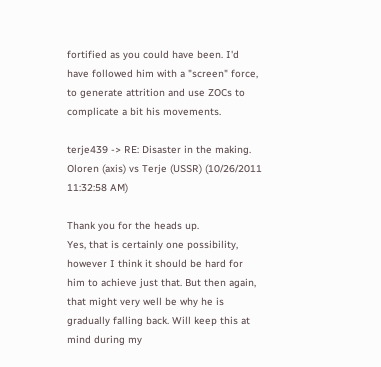fortified as you could have been. I'd have followed him with a "screen" force, to generate attrition and use ZOCs to complicate a bit his movements.

terje439 -> RE: Disaster in the making. Oloren (axis) vs Terje (USSR) (10/26/2011 11:32:58 AM)

Thank you for the heads up.
Yes, that is certainly one possibility, however I think it should be hard for him to achieve just that. But then again, that might very well be why he is gradually falling back. Will keep this at mind during my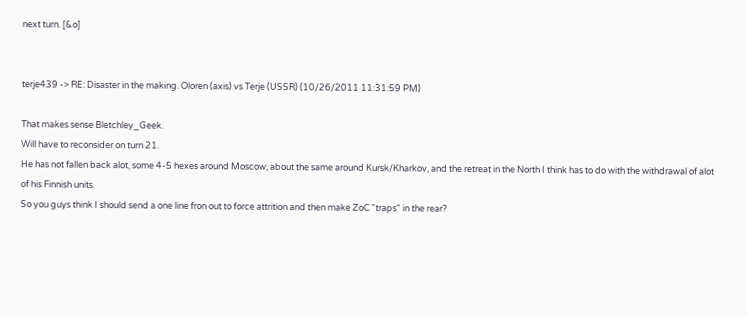next turn. [&o]


terje439 -> RE: Disaster in the making. Oloren (axis) vs Terje (USSR) (10/26/2011 11:31:59 PM)

That makes sense Bletchley_Geek.
Will have to reconsider on turn 21.
He has not fallen back alot, some 4-5 hexes around Moscow, about the same around Kursk/Kharkov, and the retreat in the North I think has to do with the withdrawal of alot of his Finnish units.
So you guys think I should send a one line fron out to force attrition and then make ZoC "traps" in the rear?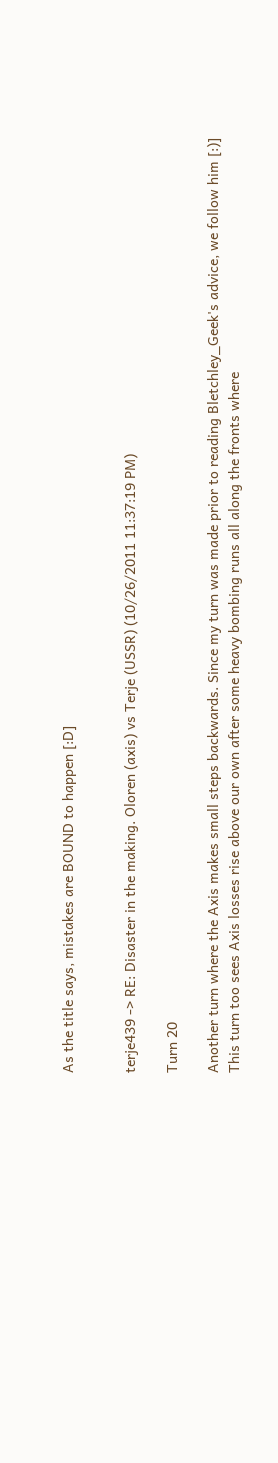As the title says, mistakes are BOUND to happen [:D]


terje439 -> RE: Disaster in the making. Oloren (axis) vs Terje (USSR) (10/26/2011 11:37:19 PM)

Turn 20

Another turn where the Axis makes small steps backwards. Since my turn was made prior to reading Bletchley_Geek's advice, we follow him [:)]
This turn too sees Axis losses rise above our own after some heavy bombing runs all along the fronts where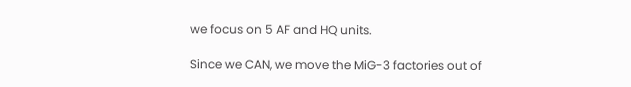we focus on 5 AF and HQ units.

Since we CAN, we move the MiG-3 factories out of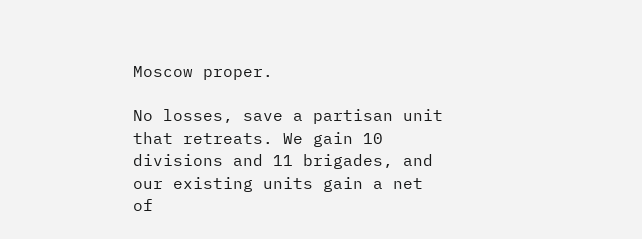Moscow proper.

No losses, save a partisan unit that retreats. We gain 10 divisions and 11 brigades, and our existing units gain a net of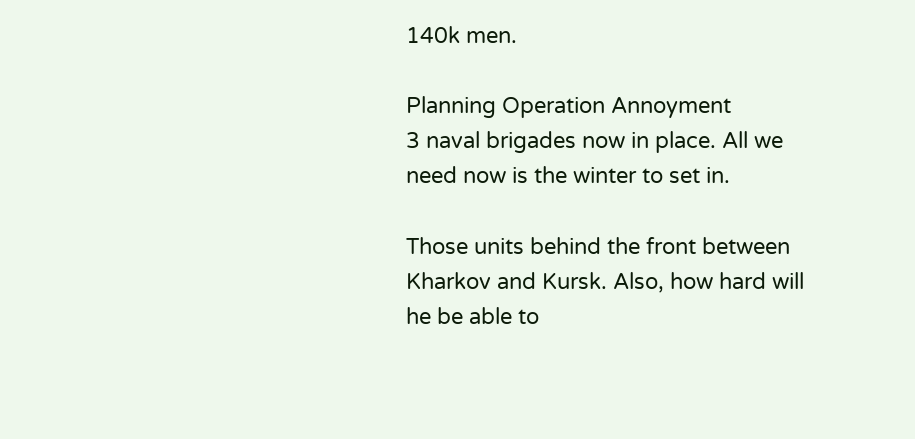140k men.

Planning Operation Annoyment
3 naval brigades now in place. All we need now is the winter to set in.

Those units behind the front between Kharkov and Kursk. Also, how hard will he be able to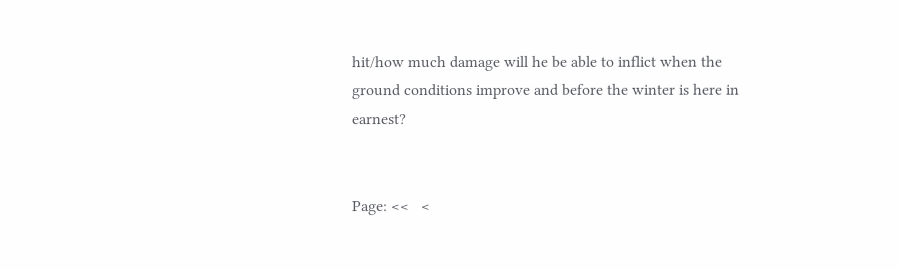hit/how much damage will he be able to inflict when the ground conditions improve and before the winter is here in earnest?


Page: <<   <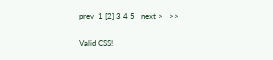prev  1 [2] 3 4 5   next >   >>

Valid CSS!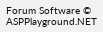Forum Software © ASPPlayground.NET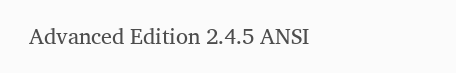Advanced Edition 2.4.5 ANSI